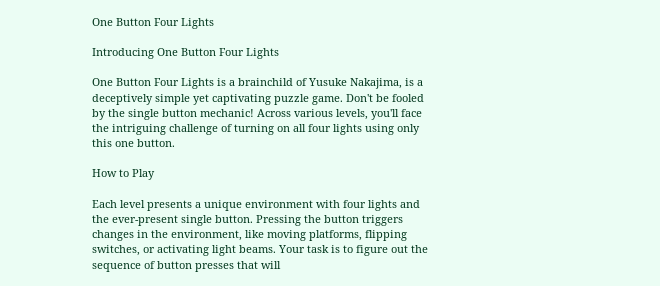One Button Four Lights

Introducing One Button Four Lights

One Button Four Lights is a brainchild of Yusuke Nakajima, is a deceptively simple yet captivating puzzle game. Don't be fooled by the single button mechanic! Across various levels, you'll face the intriguing challenge of turning on all four lights using only this one button.

How to Play

Each level presents a unique environment with four lights and the ever-present single button. Pressing the button triggers changes in the environment, like moving platforms, flipping switches, or activating light beams. Your task is to figure out the sequence of button presses that will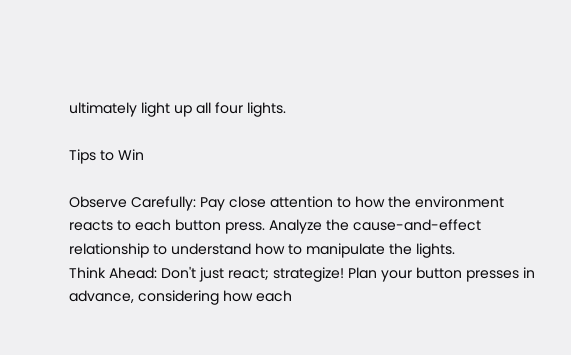ultimately light up all four lights.

Tips to Win

Observe Carefully: Pay close attention to how the environment reacts to each button press. Analyze the cause-and-effect relationship to understand how to manipulate the lights.
Think Ahead: Don't just react; strategize! Plan your button presses in advance, considering how each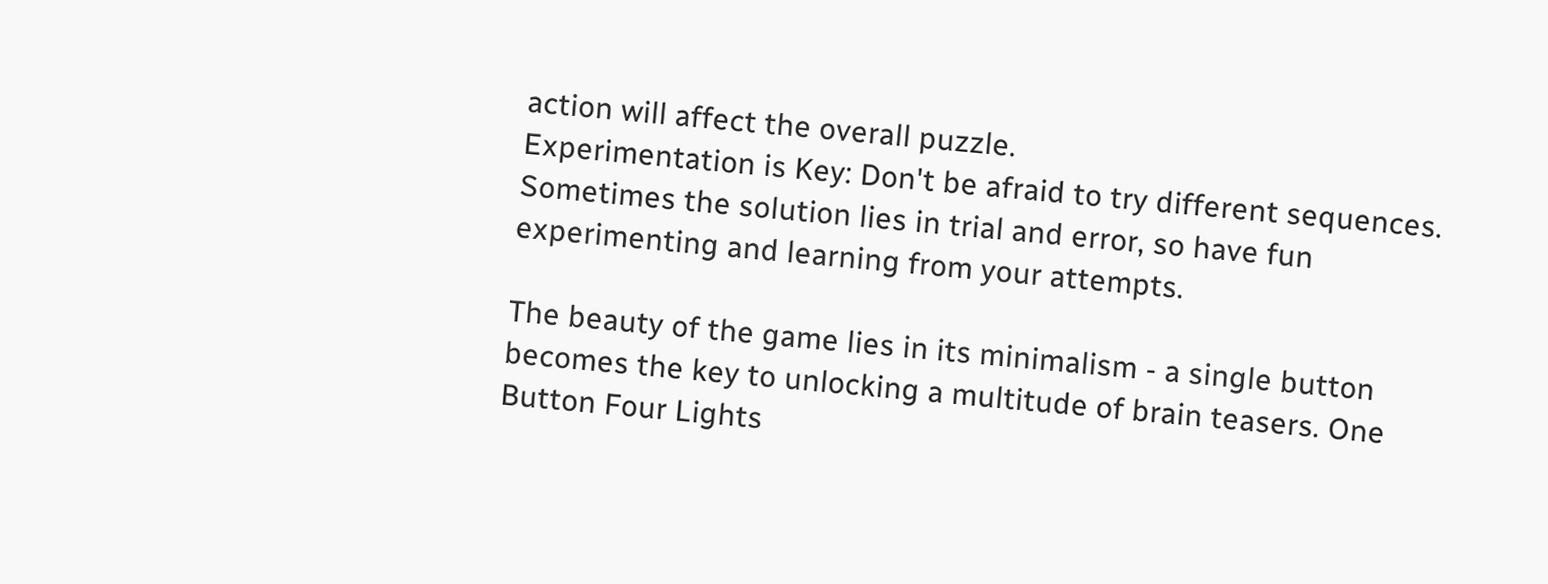action will affect the overall puzzle.
Experimentation is Key: Don't be afraid to try different sequences. Sometimes the solution lies in trial and error, so have fun experimenting and learning from your attempts.

The beauty of the game lies in its minimalism - a single button becomes the key to unlocking a multitude of brain teasers. One Button Four Lights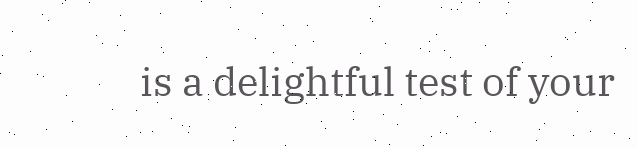is a delightful test of your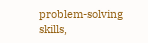problem-solving skills,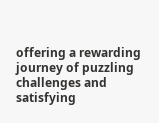offering a rewarding journey of puzzling challenges and satisfying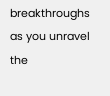breakthroughs as you unravel the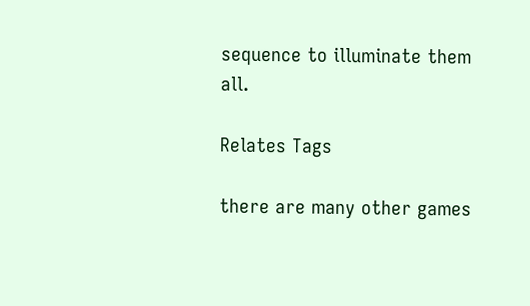sequence to illuminate them all.

Relates Tags

there are many other games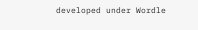developed under Wordle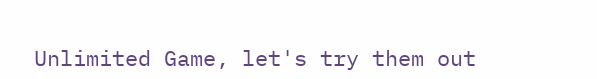Unlimited Game, let's try them out